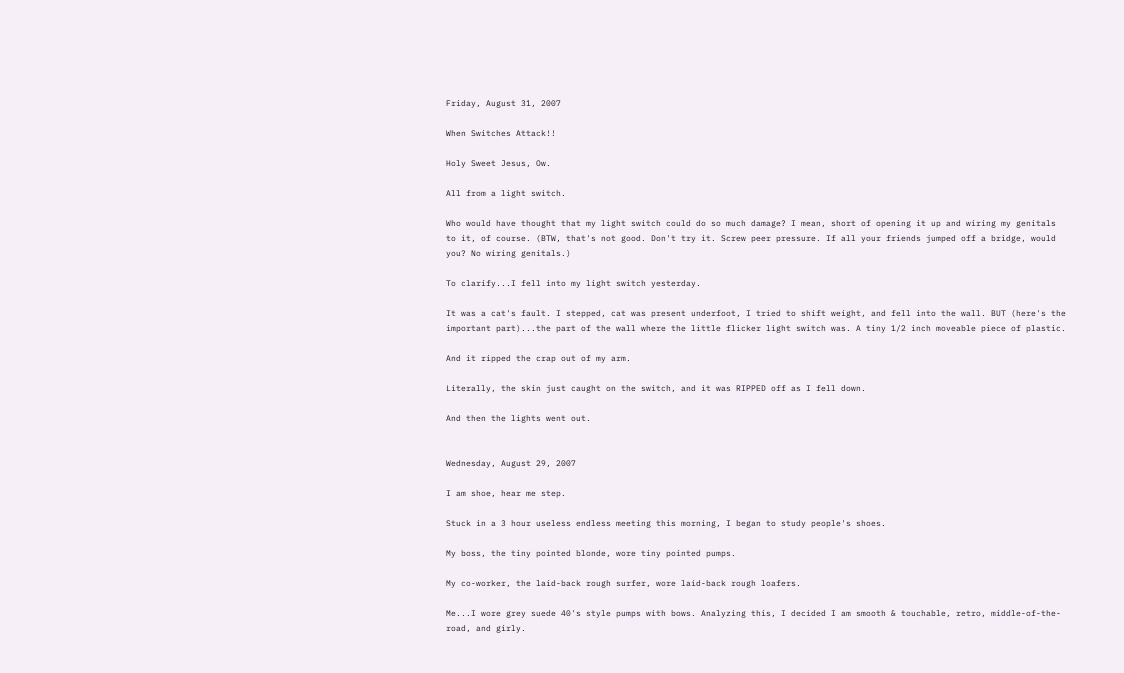Friday, August 31, 2007

When Switches Attack!!

Holy Sweet Jesus, Ow.

All from a light switch.

Who would have thought that my light switch could do so much damage? I mean, short of opening it up and wiring my genitals to it, of course. (BTW, that's not good. Don't try it. Screw peer pressure. If all your friends jumped off a bridge, would you? No wiring genitals.)

To clarify...I fell into my light switch yesterday.

It was a cat's fault. I stepped, cat was present underfoot, I tried to shift weight, and fell into the wall. BUT (here's the important part)...the part of the wall where the little flicker light switch was. A tiny 1/2 inch moveable piece of plastic.

And it ripped the crap out of my arm.

Literally, the skin just caught on the switch, and it was RIPPED off as I fell down.

And then the lights went out.


Wednesday, August 29, 2007

I am shoe, hear me step.

Stuck in a 3 hour useless endless meeting this morning, I began to study people's shoes.

My boss, the tiny pointed blonde, wore tiny pointed pumps.

My co-worker, the laid-back rough surfer, wore laid-back rough loafers.

Me...I wore grey suede 40's style pumps with bows. Analyzing this, I decided I am smooth & touchable, retro, middle-of-the-road, and girly.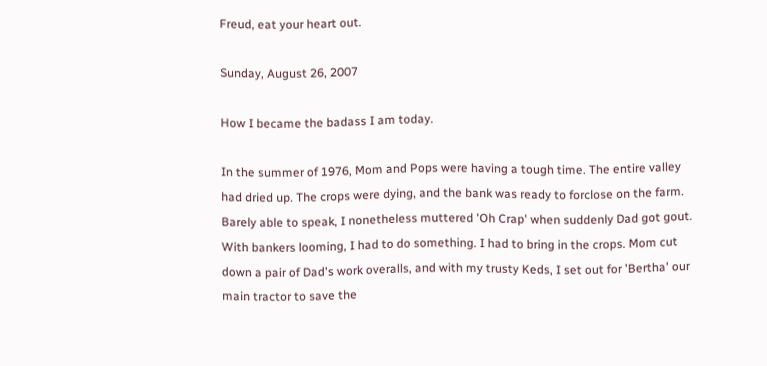Freud, eat your heart out.

Sunday, August 26, 2007

How I became the badass I am today.

In the summer of 1976, Mom and Pops were having a tough time. The entire valley had dried up. The crops were dying, and the bank was ready to forclose on the farm. Barely able to speak, I nonetheless muttered 'Oh Crap' when suddenly Dad got gout. With bankers looming, I had to do something. I had to bring in the crops. Mom cut down a pair of Dad's work overalls, and with my trusty Keds, I set out for 'Bertha' our main tractor to save the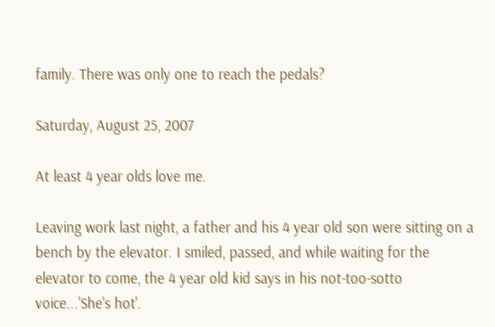family. There was only one to reach the pedals?

Saturday, August 25, 2007

At least 4 year olds love me.

Leaving work last night, a father and his 4 year old son were sitting on a bench by the elevator. I smiled, passed, and while waiting for the elevator to come, the 4 year old kid says in his not-too-sotto voice...'She's hot'.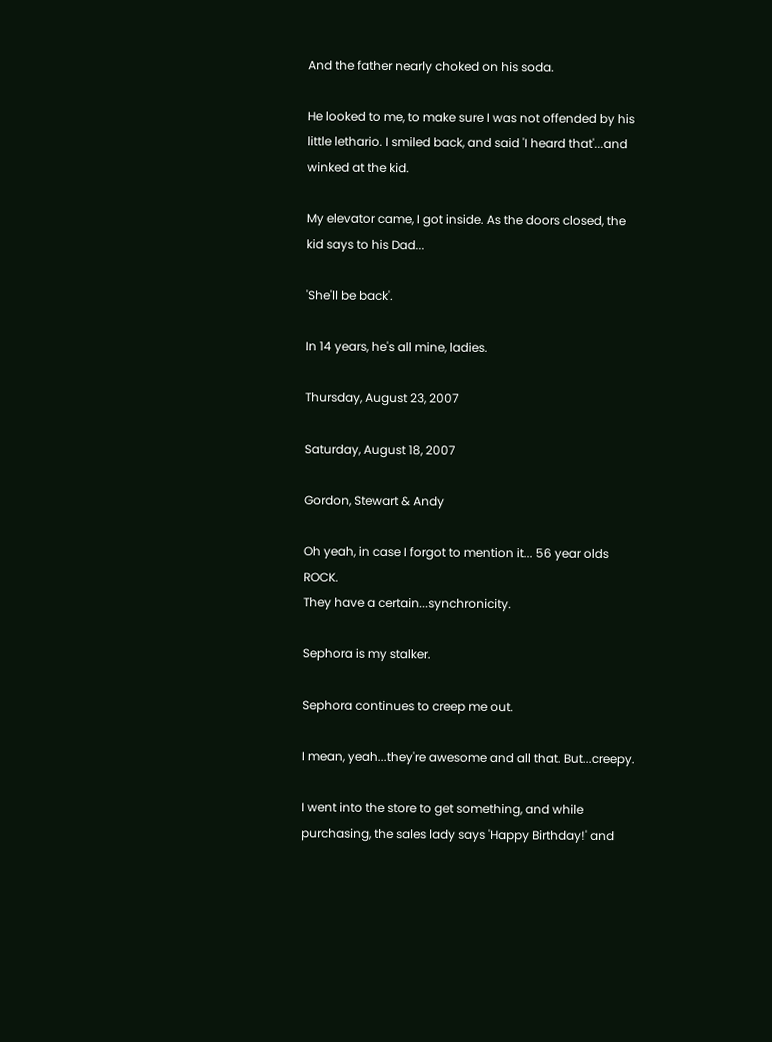And the father nearly choked on his soda.

He looked to me, to make sure I was not offended by his little lethario. I smiled back, and said 'I heard that'...and winked at the kid.

My elevator came, I got inside. As the doors closed, the kid says to his Dad...

'She'll be back'.

In 14 years, he's all mine, ladies.

Thursday, August 23, 2007

Saturday, August 18, 2007

Gordon, Stewart & Andy

Oh yeah, in case I forgot to mention it... 56 year olds ROCK.
They have a certain...synchronicity.

Sephora is my stalker.

Sephora continues to creep me out.

I mean, yeah...they're awesome and all that. But...creepy.

I went into the store to get something, and while purchasing, the sales lady says 'Happy Birthday!' and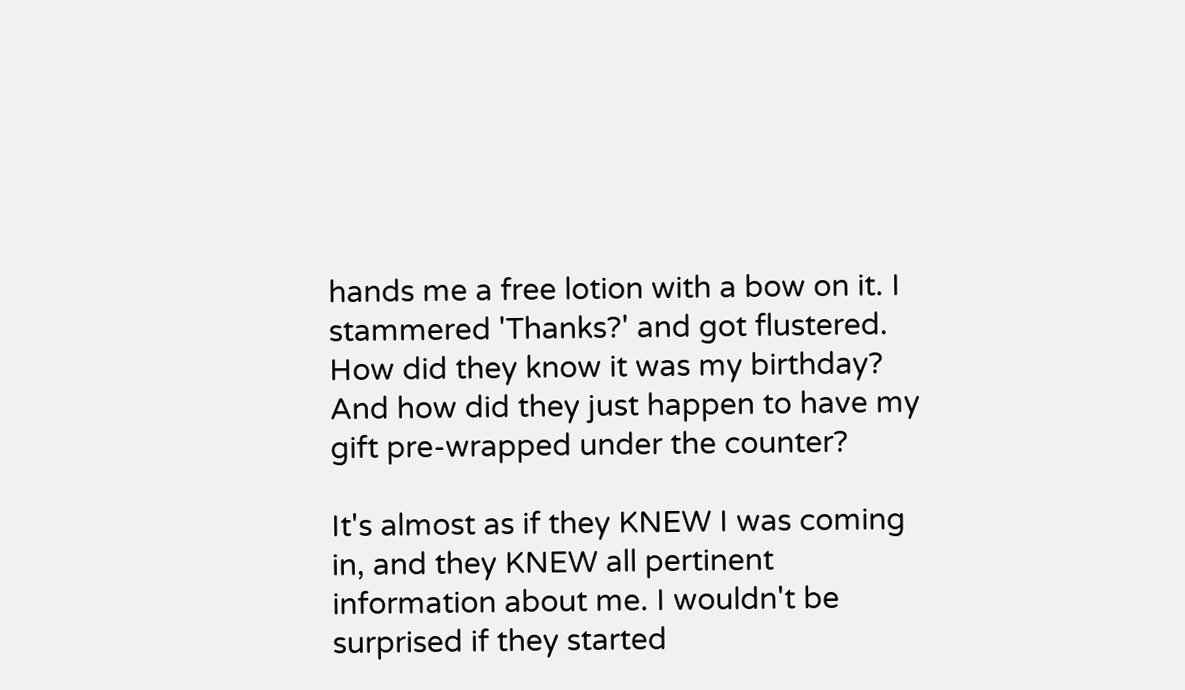hands me a free lotion with a bow on it. I stammered 'Thanks?' and got flustered. How did they know it was my birthday? And how did they just happen to have my gift pre-wrapped under the counter?

It's almost as if they KNEW I was coming in, and they KNEW all pertinent information about me. I wouldn't be surprised if they started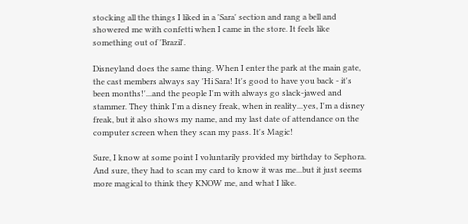stocking all the things I liked in a 'Sara' section and rang a bell and showered me with confetti when I came in the store. It feels like something out of 'Brazil'.

Disneyland does the same thing. When I enter the park at the main gate, the cast members always say 'Hi Sara! It's good to have you back - it's been months!'...and the people I'm with always go slack-jawed and stammer. They think I'm a disney freak, when in reality...yes, I'm a disney freak, but it also shows my name, and my last date of attendance on the computer screen when they scan my pass. It's Magic!

Sure, I know at some point I voluntarily provided my birthday to Sephora. And sure, they had to scan my card to know it was me...but it just seems more magical to think they KNOW me, and what I like.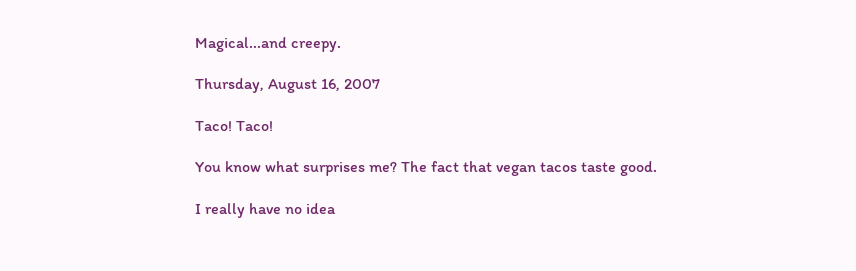Magical...and creepy.

Thursday, August 16, 2007

Taco! Taco!

You know what surprises me? The fact that vegan tacos taste good.

I really have no idea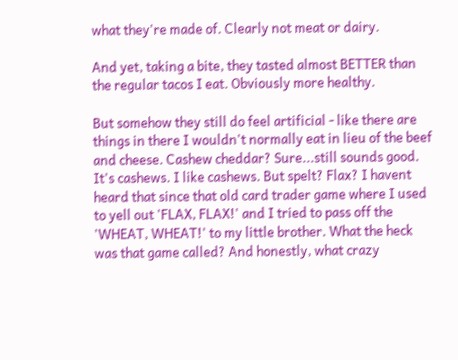what they're made of. Clearly not meat or dairy.

And yet, taking a bite, they tasted almost BETTER than the regular tacos I eat. Obviously more healthy.

But somehow they still do feel artificial - like there are things in there I wouldn't normally eat in lieu of the beef and cheese. Cashew cheddar? Sure...still sounds good. It's cashews. I like cashews. But spelt? Flax? I havent heard that since that old card trader game where I used to yell out 'FLAX, FLAX!' and I tried to pass off the 'WHEAT, WHEAT!' to my little brother. What the heck was that game called? And honestly, what crazy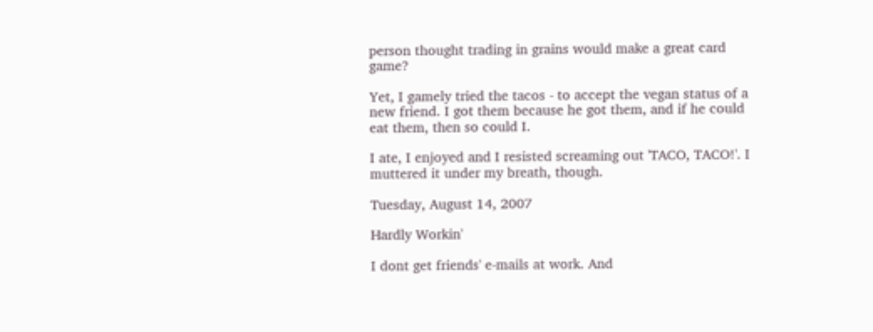person thought trading in grains would make a great card game?

Yet, I gamely tried the tacos - to accept the vegan status of a new friend. I got them because he got them, and if he could eat them, then so could I.

I ate, I enjoyed and I resisted screaming out 'TACO, TACO!'. I muttered it under my breath, though.

Tuesday, August 14, 2007

Hardly Workin'

I dont get friends' e-mails at work. And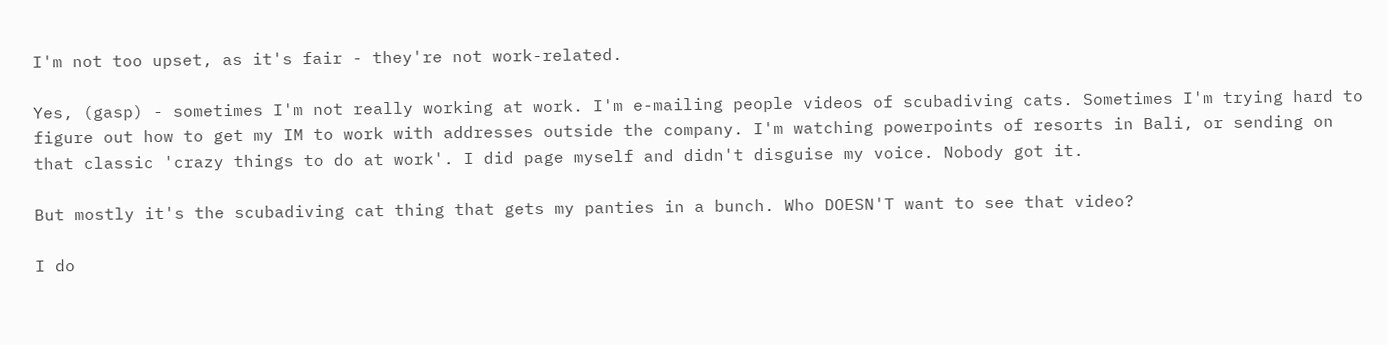I'm not too upset, as it's fair - they're not work-related.

Yes, (gasp) - sometimes I'm not really working at work. I'm e-mailing people videos of scubadiving cats. Sometimes I'm trying hard to figure out how to get my IM to work with addresses outside the company. I'm watching powerpoints of resorts in Bali, or sending on that classic 'crazy things to do at work'. I did page myself and didn't disguise my voice. Nobody got it.

But mostly it's the scubadiving cat thing that gets my panties in a bunch. Who DOESN'T want to see that video?

I do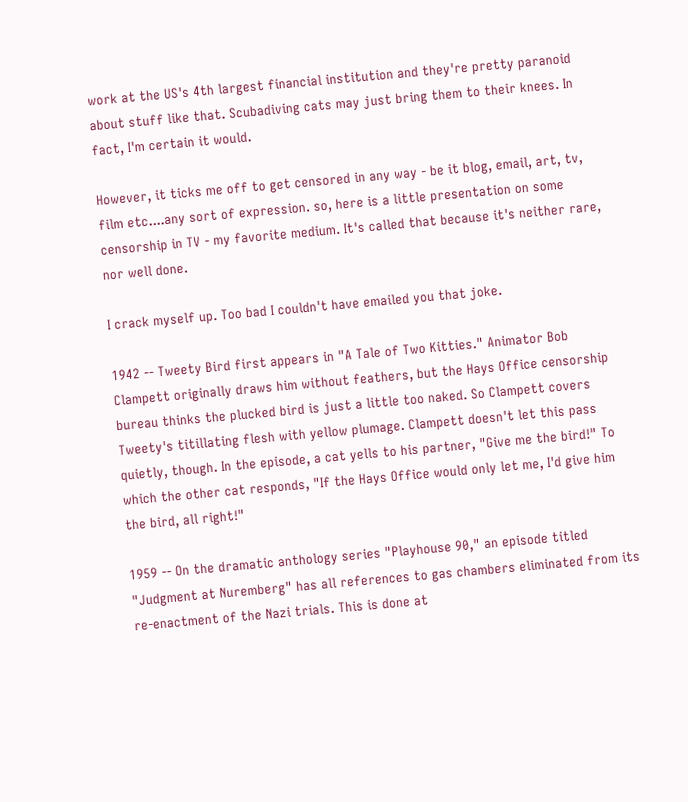work at the US's 4th largest financial institution and they're pretty paranoid about stuff like that. Scubadiving cats may just bring them to their knees. In fact, I'm certain it would.

However, it ticks me off to get censored in any way - be it blog, email, art, tv, film etc....any sort of expression. so, here is a little presentation on some censorship in TV - my favorite medium. It's called that because it's neither rare, nor well done.

I crack myself up. Too bad I couldn't have emailed you that joke.

1942 -- Tweety Bird first appears in "A Tale of Two Kitties." Animator Bob Clampett originally draws him without feathers, but the Hays Office censorship bureau thinks the plucked bird is just a little too naked. So Clampett covers Tweety's titillating flesh with yellow plumage. Clampett doesn't let this pass quietly, though. In the episode, a cat yells to his partner, "Give me the bird!" To which the other cat responds, "If the Hays Office would only let me, I'd give him the bird, all right!"

1959 -- On the dramatic anthology series "Playhouse 90," an episode titled "Judgment at Nuremberg" has all references to gas chambers eliminated from its re-enactment of the Nazi trials. This is done at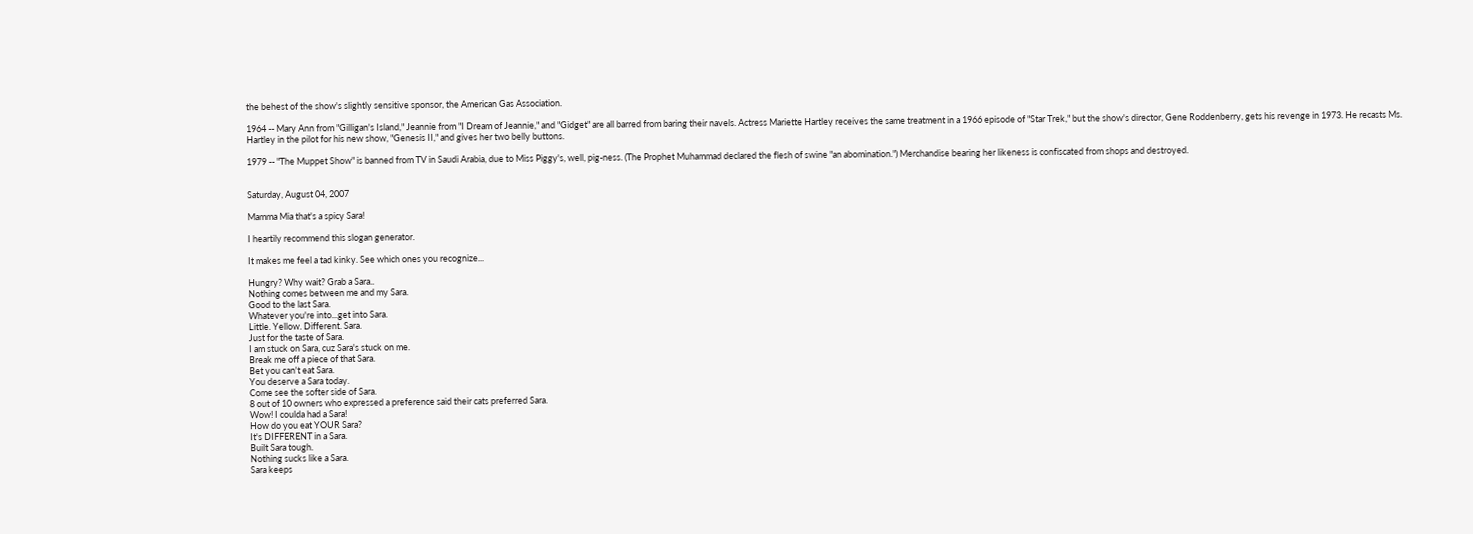the behest of the show's slightly sensitive sponsor, the American Gas Association.

1964 -- Mary Ann from "Gilligan's Island," Jeannie from "I Dream of Jeannie," and "Gidget" are all barred from baring their navels. Actress Mariette Hartley receives the same treatment in a 1966 episode of "Star Trek," but the show's director, Gene Roddenberry, gets his revenge in 1973. He recasts Ms. Hartley in the pilot for his new show, "Genesis II," and gives her two belly buttons.

1979 -- "The Muppet Show" is banned from TV in Saudi Arabia, due to Miss Piggy's, well, pig-ness. (The Prophet Muhammad declared the flesh of swine "an abomination.") Merchandise bearing her likeness is confiscated from shops and destroyed.


Saturday, August 04, 2007

Mamma Mia that's a spicy Sara!

I heartily recommend this slogan generator.

It makes me feel a tad kinky. See which ones you recognize...

Hungry? Why wait? Grab a Sara..
Nothing comes between me and my Sara.
Good to the last Sara.
Whatever you're into...get into Sara.
Little. Yellow. Different. Sara.
Just for the taste of Sara.
I am stuck on Sara, cuz Sara's stuck on me.
Break me off a piece of that Sara.
Bet you can't eat Sara.
You deserve a Sara today.
Come see the softer side of Sara.
8 out of 10 owners who expressed a preference said their cats preferred Sara.
Wow! I coulda had a Sara!
How do you eat YOUR Sara?
It's DIFFERENT in a Sara.
Built Sara tough.
Nothing sucks like a Sara.
Sara keeps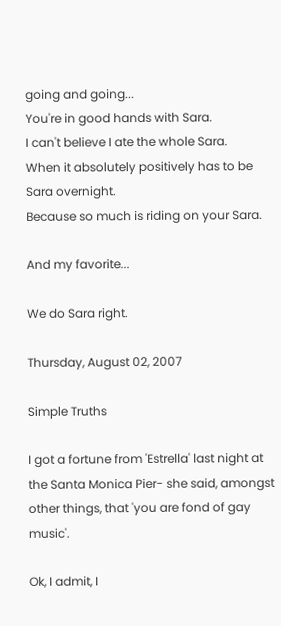going and going...
You're in good hands with Sara.
I can't believe I ate the whole Sara.
When it absolutely positively has to be Sara overnight.
Because so much is riding on your Sara.

And my favorite...

We do Sara right.

Thursday, August 02, 2007

Simple Truths

I got a fortune from 'Estrella' last night at the Santa Monica Pier- she said, amongst other things, that 'you are fond of gay music'.

Ok, I admit, I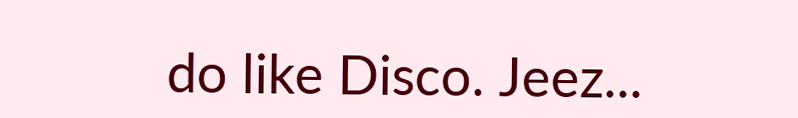do like Disco. Jeez...